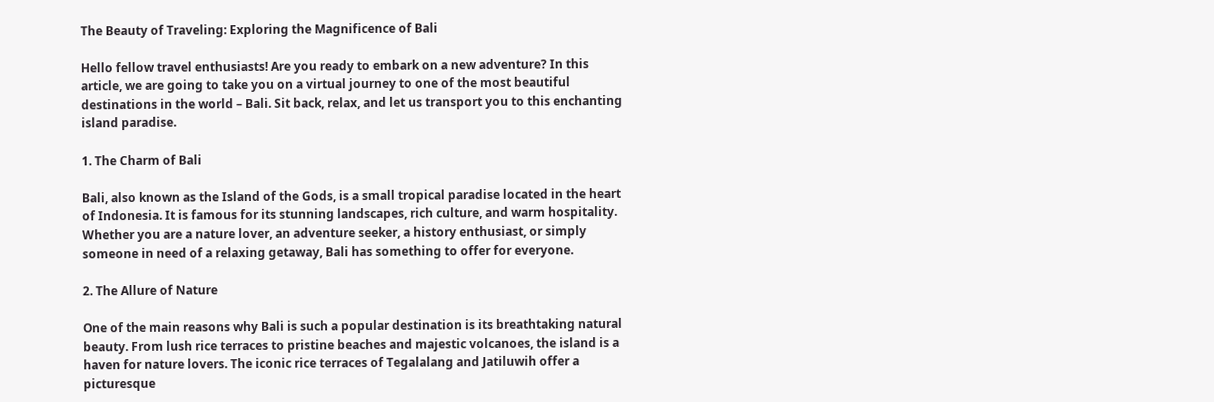The Beauty of Traveling: Exploring the Magnificence of Bali

Hello fellow travel enthusiasts! Are you ready to embark on a new adventure? In this article, we are going to take you on a virtual journey to one of the most beautiful destinations in the world – Bali. Sit back, relax, and let us transport you to this enchanting island paradise.

1. The Charm of Bali

Bali, also known as the Island of the Gods, is a small tropical paradise located in the heart of Indonesia. It is famous for its stunning landscapes, rich culture, and warm hospitality. Whether you are a nature lover, an adventure seeker, a history enthusiast, or simply someone in need of a relaxing getaway, Bali has something to offer for everyone.

2. The Allure of Nature

One of the main reasons why Bali is such a popular destination is its breathtaking natural beauty. From lush rice terraces to pristine beaches and majestic volcanoes, the island is a haven for nature lovers. The iconic rice terraces of Tegalalang and Jatiluwih offer a picturesque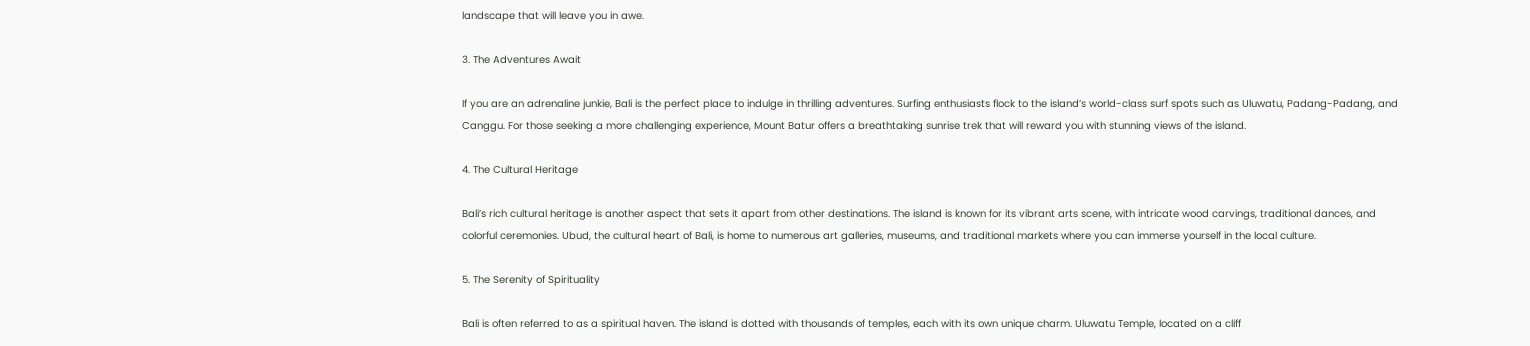landscape that will leave you in awe.

3. The Adventures Await

If you are an adrenaline junkie, Bali is the perfect place to indulge in thrilling adventures. Surfing enthusiasts flock to the island’s world-class surf spots such as Uluwatu, Padang-Padang, and Canggu. For those seeking a more challenging experience, Mount Batur offers a breathtaking sunrise trek that will reward you with stunning views of the island.

4. The Cultural Heritage

Bali’s rich cultural heritage is another aspect that sets it apart from other destinations. The island is known for its vibrant arts scene, with intricate wood carvings, traditional dances, and colorful ceremonies. Ubud, the cultural heart of Bali, is home to numerous art galleries, museums, and traditional markets where you can immerse yourself in the local culture.

5. The Serenity of Spirituality

Bali is often referred to as a spiritual haven. The island is dotted with thousands of temples, each with its own unique charm. Uluwatu Temple, located on a cliff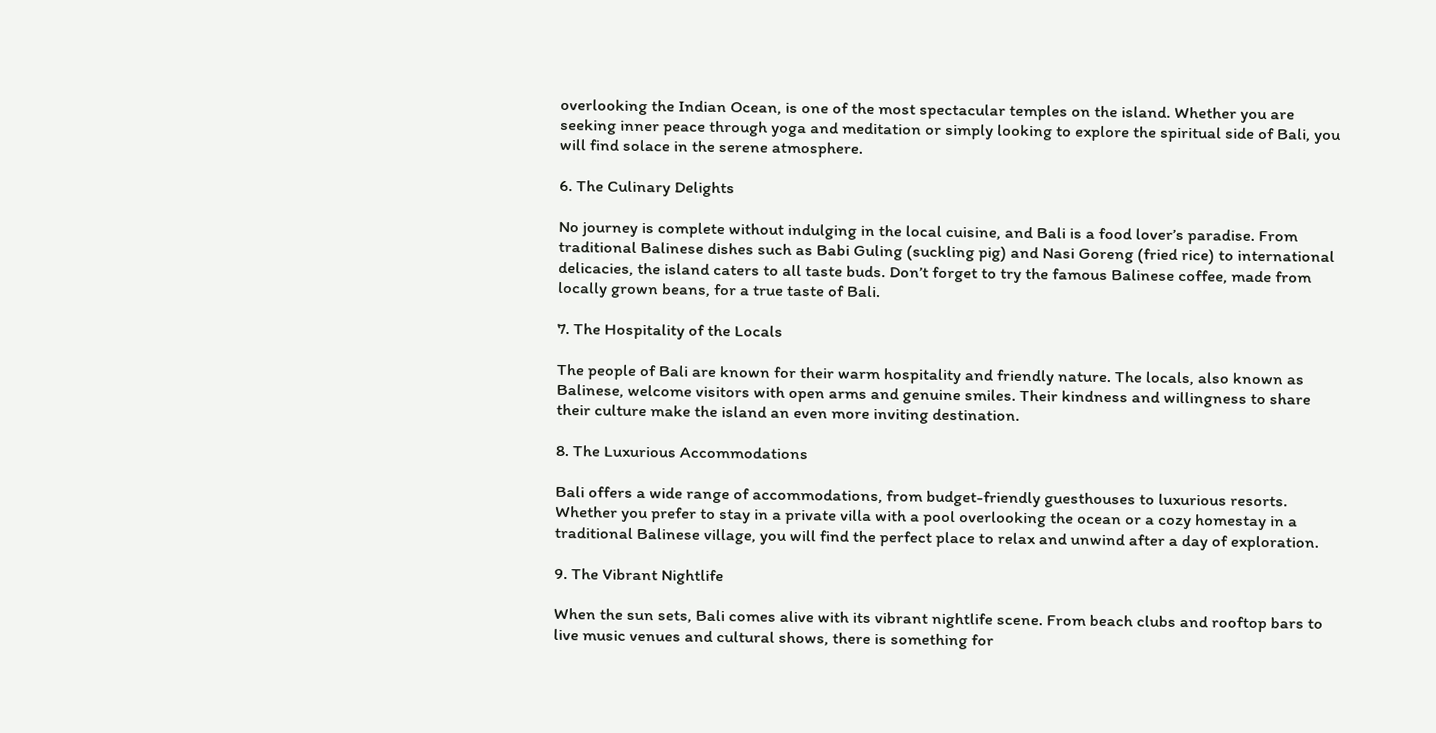overlooking the Indian Ocean, is one of the most spectacular temples on the island. Whether you are seeking inner peace through yoga and meditation or simply looking to explore the spiritual side of Bali, you will find solace in the serene atmosphere.

6. The Culinary Delights

No journey is complete without indulging in the local cuisine, and Bali is a food lover’s paradise. From traditional Balinese dishes such as Babi Guling (suckling pig) and Nasi Goreng (fried rice) to international delicacies, the island caters to all taste buds. Don’t forget to try the famous Balinese coffee, made from locally grown beans, for a true taste of Bali.

7. The Hospitality of the Locals

The people of Bali are known for their warm hospitality and friendly nature. The locals, also known as Balinese, welcome visitors with open arms and genuine smiles. Their kindness and willingness to share their culture make the island an even more inviting destination.

8. The Luxurious Accommodations

Bali offers a wide range of accommodations, from budget-friendly guesthouses to luxurious resorts. Whether you prefer to stay in a private villa with a pool overlooking the ocean or a cozy homestay in a traditional Balinese village, you will find the perfect place to relax and unwind after a day of exploration.

9. The Vibrant Nightlife

When the sun sets, Bali comes alive with its vibrant nightlife scene. From beach clubs and rooftop bars to live music venues and cultural shows, there is something for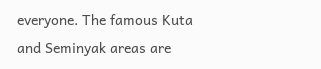everyone. The famous Kuta and Seminyak areas are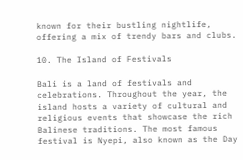known for their bustling nightlife, offering a mix of trendy bars and clubs.

10. The Island of Festivals

Bali is a land of festivals and celebrations. Throughout the year, the island hosts a variety of cultural and religious events that showcase the rich Balinese traditions. The most famous festival is Nyepi, also known as the Day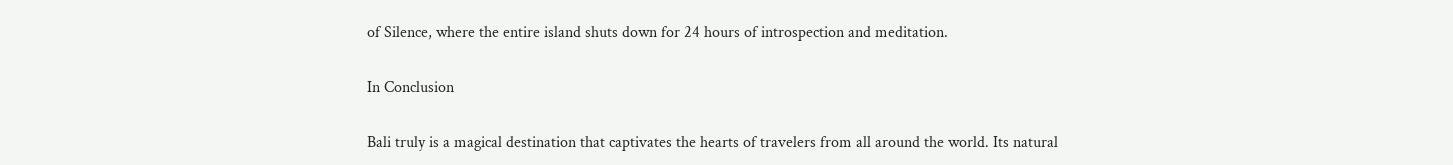of Silence, where the entire island shuts down for 24 hours of introspection and meditation.

In Conclusion

Bali truly is a magical destination that captivates the hearts of travelers from all around the world. Its natural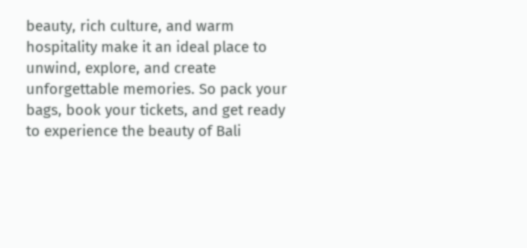beauty, rich culture, and warm hospitality make it an ideal place to unwind, explore, and create unforgettable memories. So pack your bags, book your tickets, and get ready to experience the beauty of Bali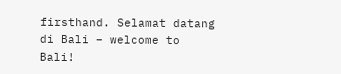firsthand. Selamat datang di Bali – welcome to Bali!